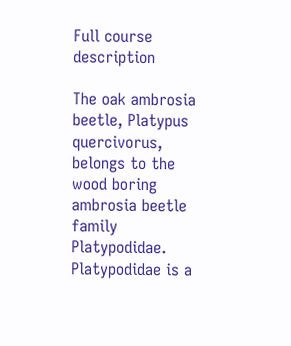Full course description

The oak ambrosia beetle, Platypus quercivorus, belongs to the wood boring ambrosia beetle family Platypodidae. Platypodidae is a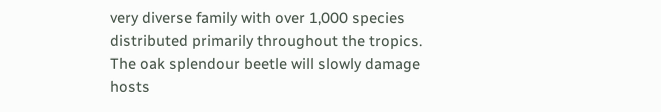very diverse family with over 1,000 species distributed primarily throughout the tropics. The oak splendour beetle will slowly damage hosts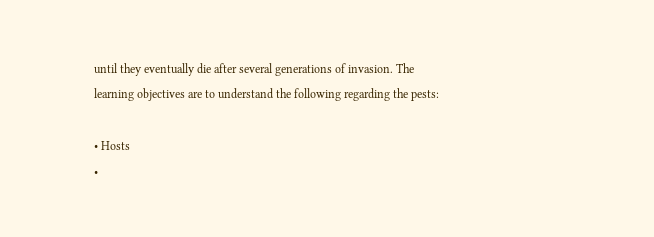until they eventually die after several generations of invasion. The learning objectives are to understand the following regarding the pests:

• Hosts
•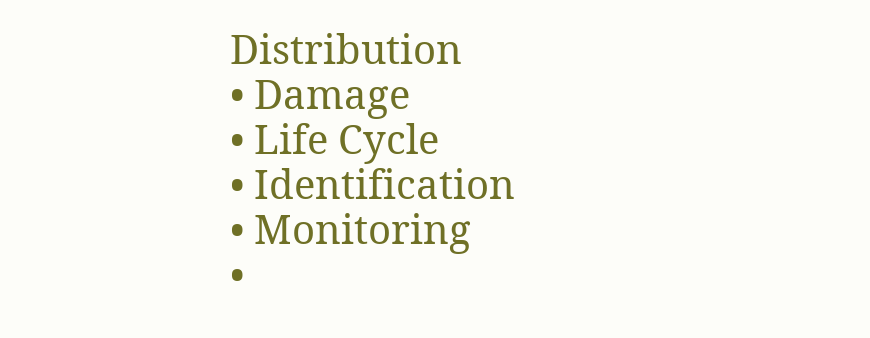Distribution
• Damage
• Life Cycle
• Identification
• Monitoring
•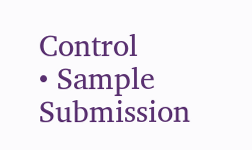Control
• Sample Submission